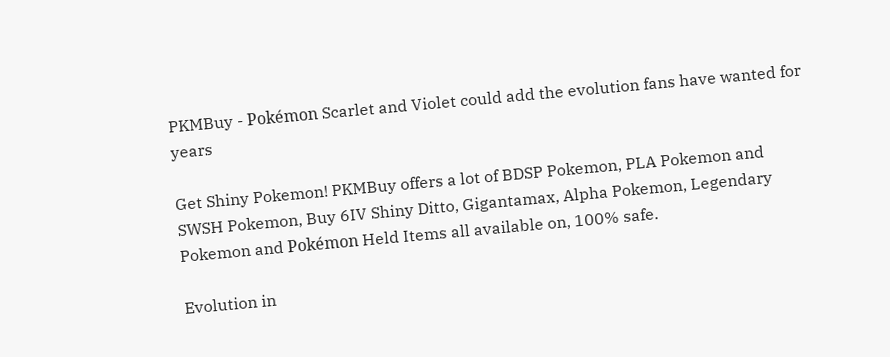PKMBuy - Pokémon Scarlet and Violet could add the evolution fans have wanted for years

Get Shiny Pokemon! PKMBuy offers a lot of BDSP Pokemon, PLA Pokemon and SWSH Pokemon, Buy 6IV Shiny Ditto, Gigantamax, Alpha Pokemon, Legendary Pokemon and Pokémon Held Items all available on, 100% safe.

Evolution in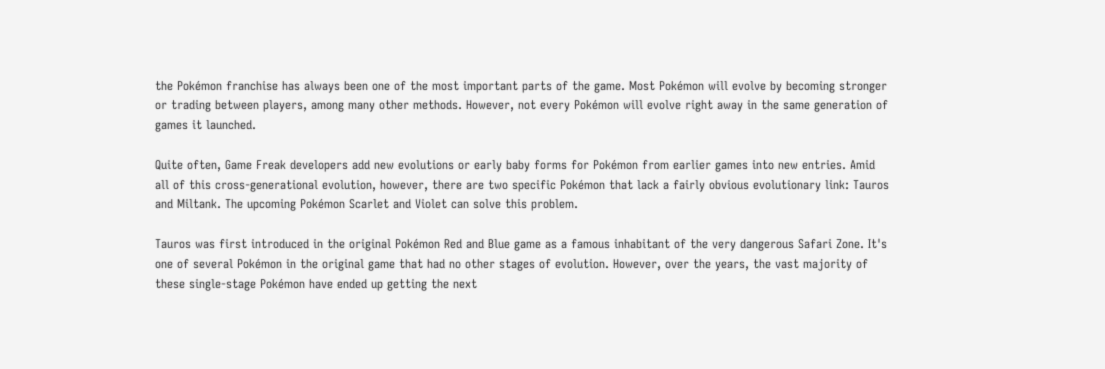the Pokémon franchise has always been one of the most important parts of the game. Most Pokémon will evolve by becoming stronger or trading between players, among many other methods. However, not every Pokémon will evolve right away in the same generation of games it launched.

Quite often, Game Freak developers add new evolutions or early baby forms for Pokémon from earlier games into new entries. Amid all of this cross-generational evolution, however, there are two specific Pokémon that lack a fairly obvious evolutionary link: Tauros and Miltank. The upcoming Pokémon Scarlet and Violet can solve this problem.

Tauros was first introduced in the original Pokémon Red and Blue game as a famous inhabitant of the very dangerous Safari Zone. It's one of several Pokémon in the original game that had no other stages of evolution. However, over the years, the vast majority of these single-stage Pokémon have ended up getting the next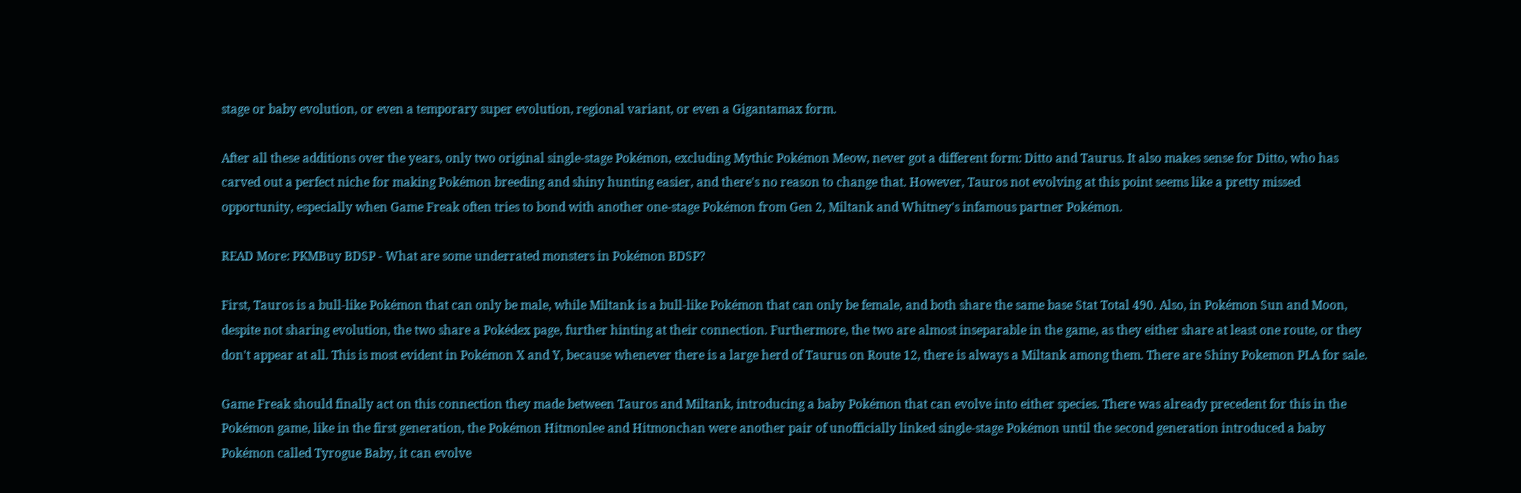stage or baby evolution, or even a temporary super evolution, regional variant, or even a Gigantamax form.

After all these additions over the years, only two original single-stage Pokémon, excluding Mythic Pokémon Meow, never got a different form: Ditto and Taurus. It also makes sense for Ditto, who has carved out a perfect niche for making Pokémon breeding and shiny hunting easier, and there's no reason to change that. However, Tauros not evolving at this point seems like a pretty missed opportunity, especially when Game Freak often tries to bond with another one-stage Pokémon from Gen 2, Miltank and Whitney's infamous partner Pokémon.

READ More: PKMBuy BDSP - What are some underrated monsters in Pokémon BDSP?

First, Tauros is a bull-like Pokémon that can only be male, while Miltank is a bull-like Pokémon that can only be female, and both share the same base Stat Total 490. Also, in Pokémon Sun and Moon, despite not sharing evolution, the two share a Pokédex page, further hinting at their connection. Furthermore, the two are almost inseparable in the game, as they either share at least one route, or they don't appear at all. This is most evident in Pokémon X and Y, because whenever there is a large herd of Taurus on Route 12, there is always a Miltank among them. There are Shiny Pokemon PLA for sale.

Game Freak should finally act on this connection they made between Tauros and Miltank, introducing a baby Pokémon that can evolve into either species. There was already precedent for this in the Pokémon game, like in the first generation, the Pokémon Hitmonlee and Hitmonchan were another pair of unofficially linked single-stage Pokémon until the second generation introduced a baby Pokémon called Tyrogue Baby, it can evolve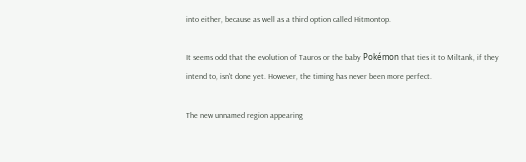into either, because as well as a third option called Hitmontop.

It seems odd that the evolution of Tauros or the baby Pokémon that ties it to Miltank, if they intend to, isn't done yet. However, the timing has never been more perfect.

The new unnamed region appearing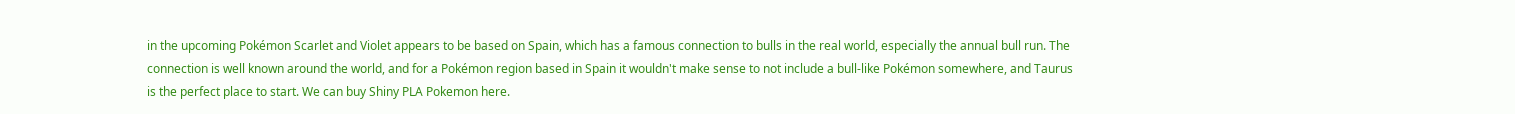in the upcoming Pokémon Scarlet and Violet appears to be based on Spain, which has a famous connection to bulls in the real world, especially the annual bull run. The connection is well known around the world, and for a Pokémon region based in Spain it wouldn't make sense to not include a bull-like Pokémon somewhere, and Taurus is the perfect place to start. We can buy Shiny PLA Pokemon here.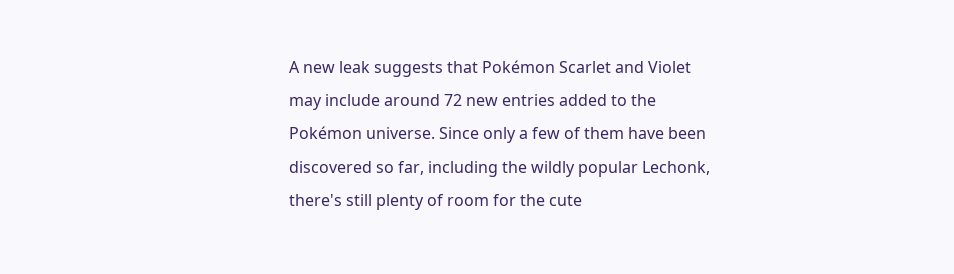A new leak suggests that Pokémon Scarlet and Violet may include around 72 new entries added to the Pokémon universe. Since only a few of them have been discovered so far, including the wildly popular Lechonk, there's still plenty of room for the cute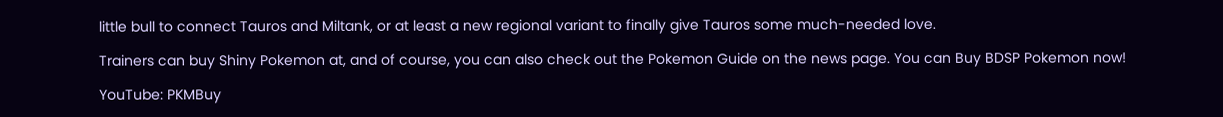little bull to connect Tauros and Miltank, or at least a new regional variant to finally give Tauros some much-needed love.

Trainers can buy Shiny Pokemon at, and of course, you can also check out the Pokemon Guide on the news page. You can Buy BDSP Pokemon now!

YouTube: PKMBuy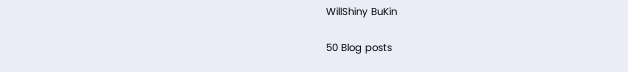WillShiny BuKin

50 Blog posts